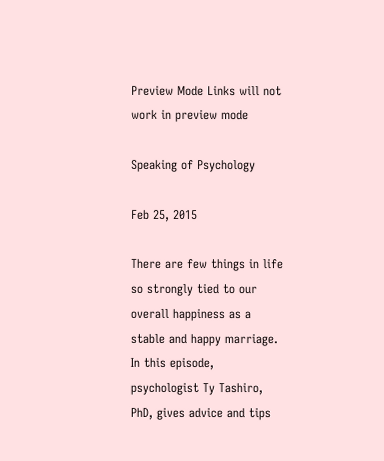Preview Mode Links will not work in preview mode

Speaking of Psychology

Feb 25, 2015

There are few things in life so strongly tied to our overall happiness as a stable and happy marriage. In this episode, psychologist Ty Tashiro, PhD, gives advice and tips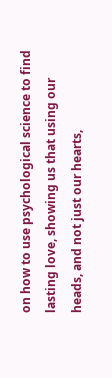on how to use psychological science to find lasting love, showing us that using our heads, and not just our hearts,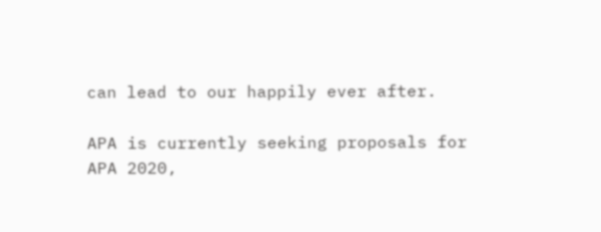can lead to our happily ever after.

APA is currently seeking proposals for APA 2020,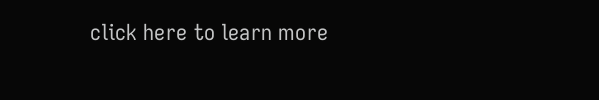click here to learn more